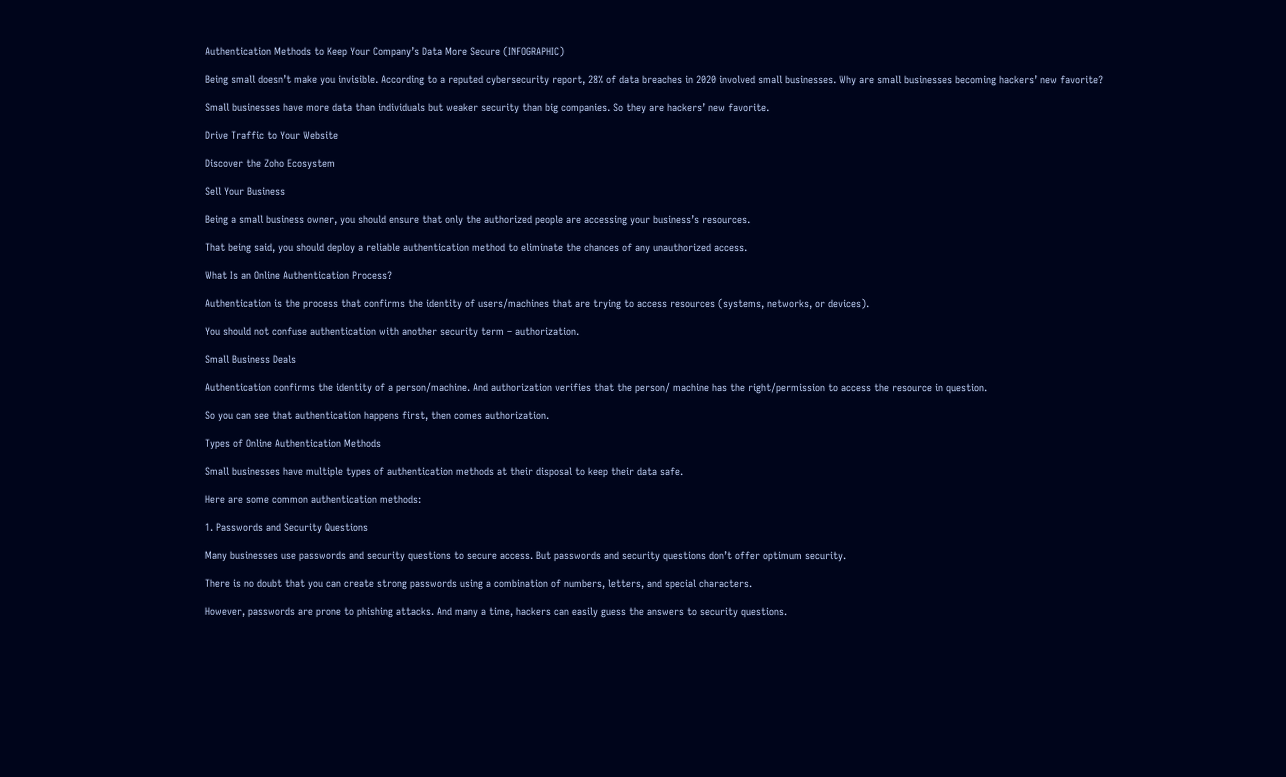Authentication Methods to Keep Your Company’s Data More Secure (INFOGRAPHIC)

Being small doesn’t make you invisible. According to a reputed cybersecurity report, 28% of data breaches in 2020 involved small businesses. Why are small businesses becoming hackers’ new favorite?

Small businesses have more data than individuals but weaker security than big companies. So they are hackers’ new favorite.

Drive Traffic to Your Website

Discover the Zoho Ecosystem

Sell Your Business

Being a small business owner, you should ensure that only the authorized people are accessing your business’s resources.

That being said, you should deploy a reliable authentication method to eliminate the chances of any unauthorized access.

What Is an Online Authentication Process?

Authentication is the process that confirms the identity of users/machines that are trying to access resources (systems, networks, or devices).

You should not confuse authentication with another security term – authorization.

Small Business Deals

Authentication confirms the identity of a person/machine. And authorization verifies that the person/ machine has the right/permission to access the resource in question.

So you can see that authentication happens first, then comes authorization.

Types of Online Authentication Methods

Small businesses have multiple types of authentication methods at their disposal to keep their data safe.

Here are some common authentication methods:

1. Passwords and Security Questions

Many businesses use passwords and security questions to secure access. But passwords and security questions don’t offer optimum security.

There is no doubt that you can create strong passwords using a combination of numbers, letters, and special characters.

However, passwords are prone to phishing attacks. And many a time, hackers can easily guess the answers to security questions.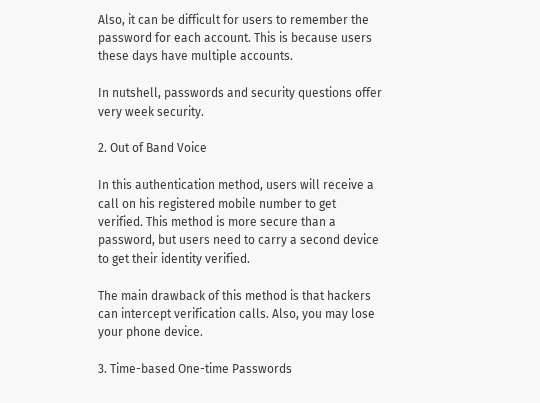Also, it can be difficult for users to remember the password for each account. This is because users these days have multiple accounts.

In nutshell, passwords and security questions offer very week security.

2. Out of Band Voice

In this authentication method, users will receive a call on his registered mobile number to get verified. This method is more secure than a password, but users need to carry a second device to get their identity verified.

The main drawback of this method is that hackers can intercept verification calls. Also, you may lose your phone device.

3. Time-based One-time Passwords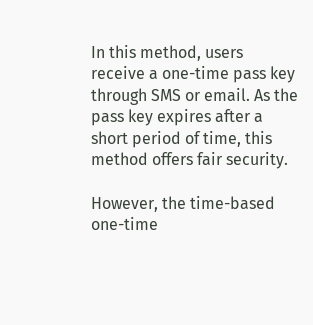In this method, users receive a one-time pass key through SMS or email. As the pass key expires after a short period of time, this method offers fair security.

However, the time-based one-time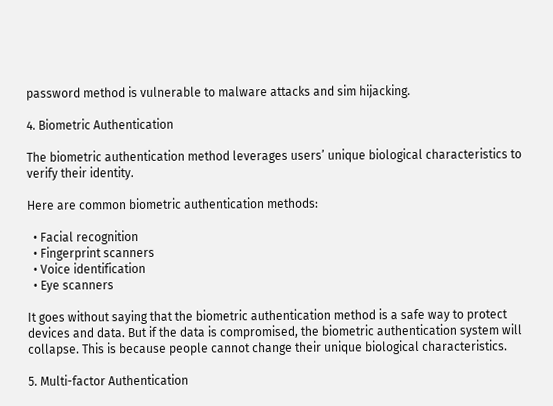password method is vulnerable to malware attacks and sim hijacking.

4. Biometric Authentication

The biometric authentication method leverages users’ unique biological characteristics to verify their identity.

Here are common biometric authentication methods:

  • Facial recognition
  • Fingerprint scanners
  • Voice identification
  • Eye scanners

It goes without saying that the biometric authentication method is a safe way to protect devices and data. But if the data is compromised, the biometric authentication system will collapse. This is because people cannot change their unique biological characteristics.

5. Multi-factor Authentication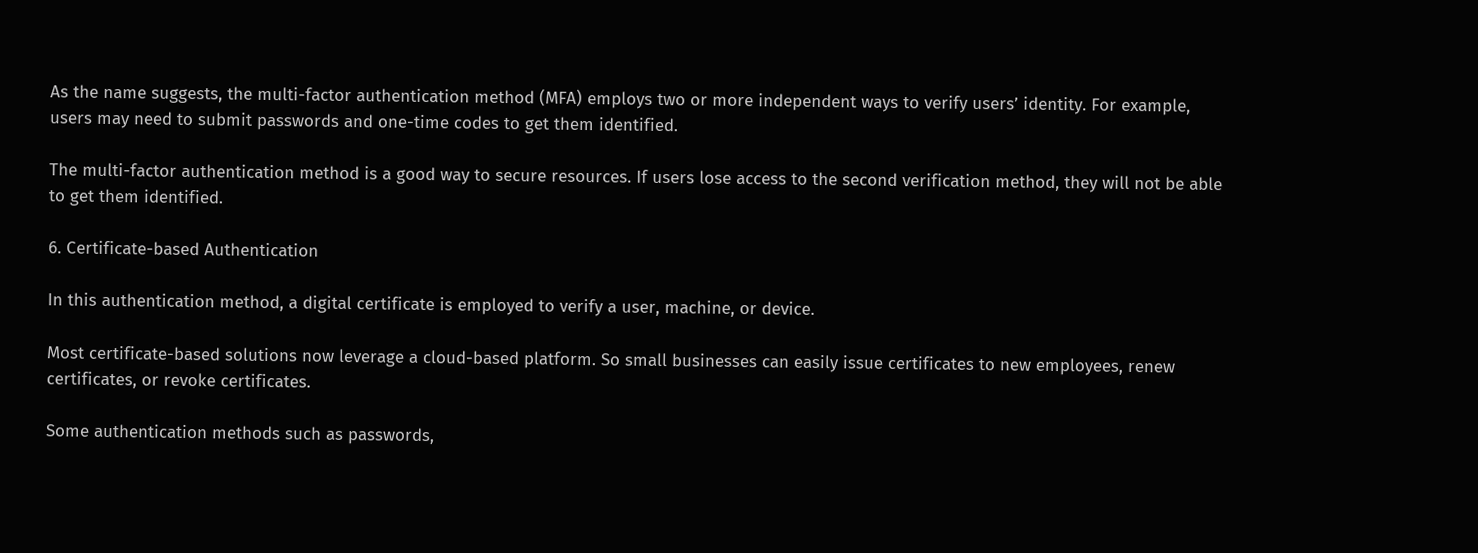As the name suggests, the multi-factor authentication method (MFA) employs two or more independent ways to verify users’ identity. For example, users may need to submit passwords and one-time codes to get them identified.

The multi-factor authentication method is a good way to secure resources. If users lose access to the second verification method, they will not be able to get them identified.

6. Certificate-based Authentication

In this authentication method, a digital certificate is employed to verify a user, machine, or device.

Most certificate-based solutions now leverage a cloud-based platform. So small businesses can easily issue certificates to new employees, renew certificates, or revoke certificates.

Some authentication methods such as passwords,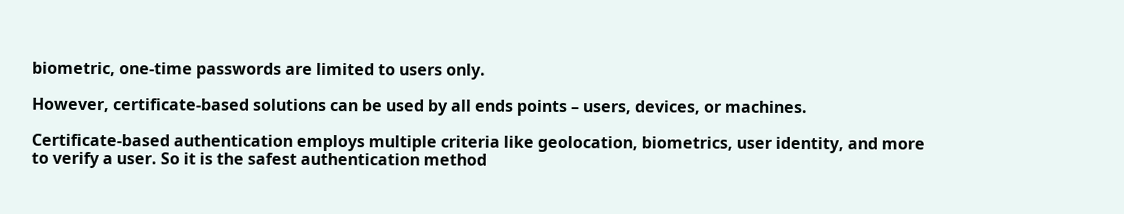biometric, one-time passwords are limited to users only.

However, certificate-based solutions can be used by all ends points – users, devices, or machines.

Certificate-based authentication employs multiple criteria like geolocation, biometrics, user identity, and more to verify a user. So it is the safest authentication method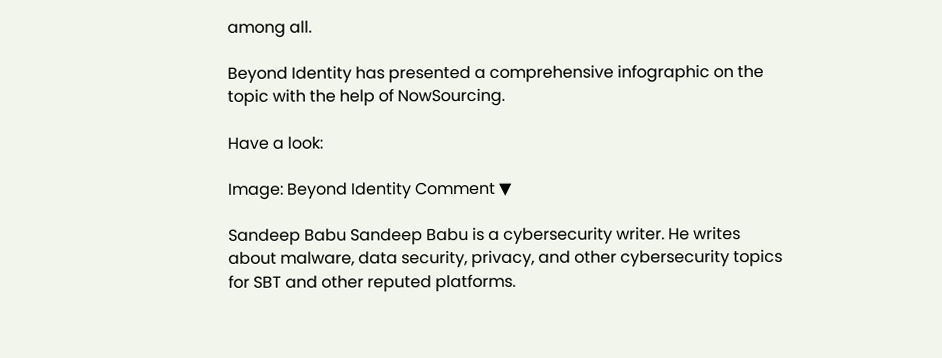among all.

Beyond Identity has presented a comprehensive infographic on the topic with the help of NowSourcing.

Have a look:

Image: Beyond Identity Comment ▼

Sandeep Babu Sandeep Babu is a cybersecurity writer. He writes about malware, data security, privacy, and other cybersecurity topics for SBT and other reputed platforms.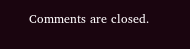Comments are closed.